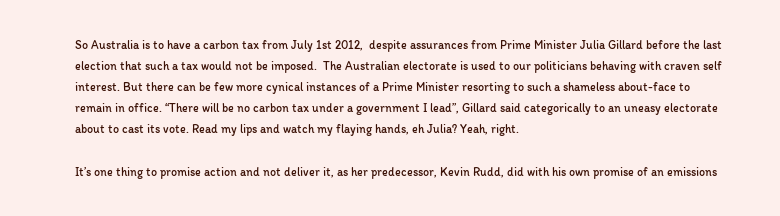So Australia is to have a carbon tax from July 1st 2012,  despite assurances from Prime Minister Julia Gillard before the last election that such a tax would not be imposed.  The Australian electorate is used to our politicians behaving with craven self interest. But there can be few more cynical instances of a Prime Minister resorting to such a shameless about-face to remain in office. “There will be no carbon tax under a government I lead”, Gillard said categorically to an uneasy electorate about to cast its vote. Read my lips and watch my flaying hands, eh Julia? Yeah, right.

It’s one thing to promise action and not deliver it, as her predecessor, Kevin Rudd, did with his own promise of an emissions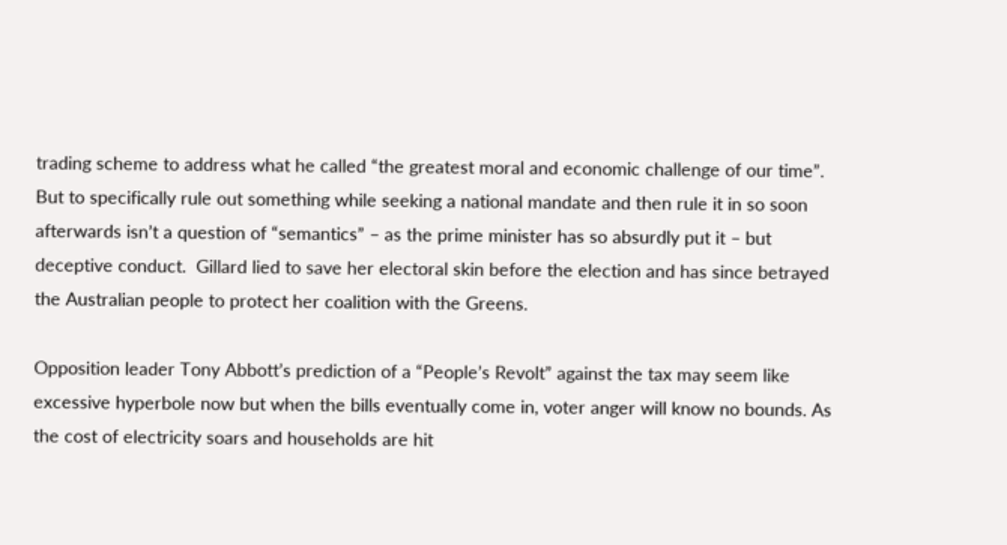trading scheme to address what he called “the greatest moral and economic challenge of our time”. But to specifically rule out something while seeking a national mandate and then rule it in so soon afterwards isn’t a question of “semantics” – as the prime minister has so absurdly put it – but deceptive conduct.  Gillard lied to save her electoral skin before the election and has since betrayed the Australian people to protect her coalition with the Greens.

Opposition leader Tony Abbott’s prediction of a “People’s Revolt” against the tax may seem like excessive hyperbole now but when the bills eventually come in, voter anger will know no bounds. As the cost of electricity soars and households are hit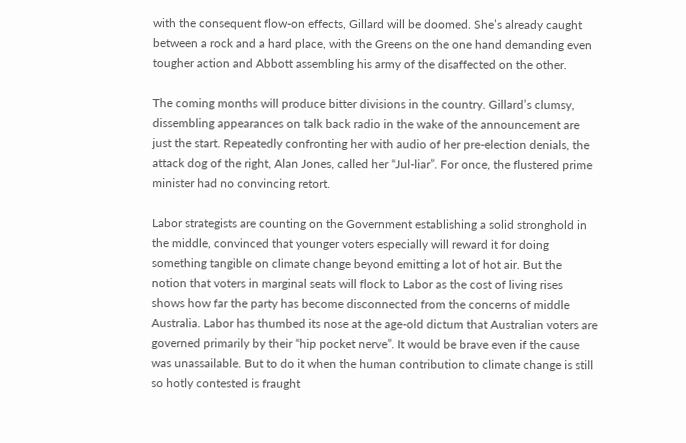with the consequent flow-on effects, Gillard will be doomed. She’s already caught between a rock and a hard place, with the Greens on the one hand demanding even tougher action and Abbott assembling his army of the disaffected on the other.

The coming months will produce bitter divisions in the country. Gillard’s clumsy, dissembling appearances on talk back radio in the wake of the announcement are just the start. Repeatedly confronting her with audio of her pre-election denials, the attack dog of the right, Alan Jones, called her “Jul-liar”. For once, the flustered prime minister had no convincing retort.

Labor strategists are counting on the Government establishing a solid stronghold in the middle, convinced that younger voters especially will reward it for doing something tangible on climate change beyond emitting a lot of hot air. But the notion that voters in marginal seats will flock to Labor as the cost of living rises shows how far the party has become disconnected from the concerns of middle Australia. Labor has thumbed its nose at the age-old dictum that Australian voters are governed primarily by their “hip pocket nerve”. It would be brave even if the cause was unassailable. But to do it when the human contribution to climate change is still so hotly contested is fraught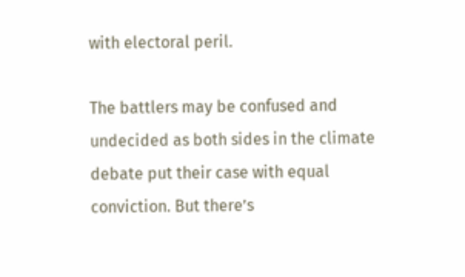with electoral peril.

The battlers may be confused and undecided as both sides in the climate debate put their case with equal conviction. But there’s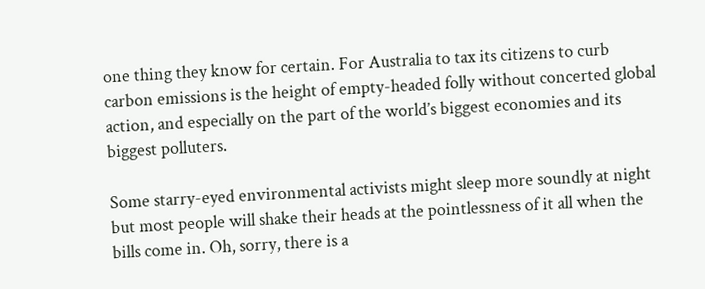one thing they know for certain. For Australia to tax its citizens to curb carbon emissions is the height of empty-headed folly without concerted global action, and especially on the part of the world’s biggest economies and its biggest polluters.

Some starry-eyed environmental activists might sleep more soundly at night but most people will shake their heads at the pointlessness of it all when the bills come in. Oh, sorry, there is a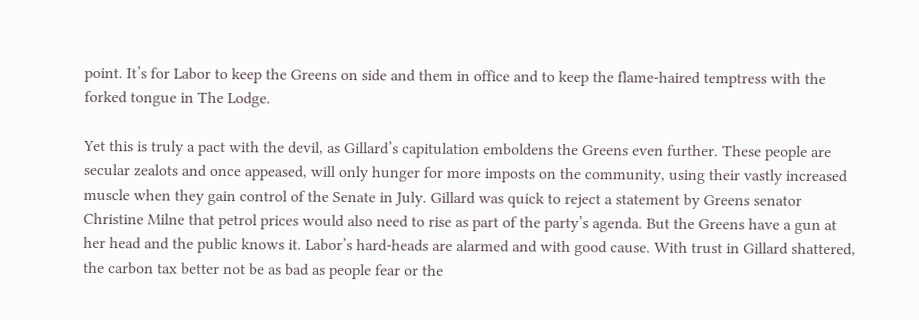point. It’s for Labor to keep the Greens on side and them in office and to keep the flame-haired temptress with the forked tongue in The Lodge.

Yet this is truly a pact with the devil, as Gillard’s capitulation emboldens the Greens even further. These people are secular zealots and once appeased, will only hunger for more imposts on the community, using their vastly increased muscle when they gain control of the Senate in July. Gillard was quick to reject a statement by Greens senator Christine Milne that petrol prices would also need to rise as part of the party’s agenda. But the Greens have a gun at her head and the public knows it. Labor’s hard-heads are alarmed and with good cause. With trust in Gillard shattered, the carbon tax better not be as bad as people fear or the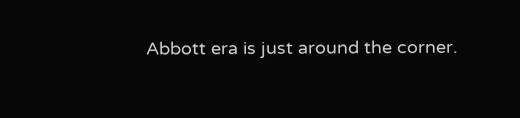Abbott era is just around the corner.